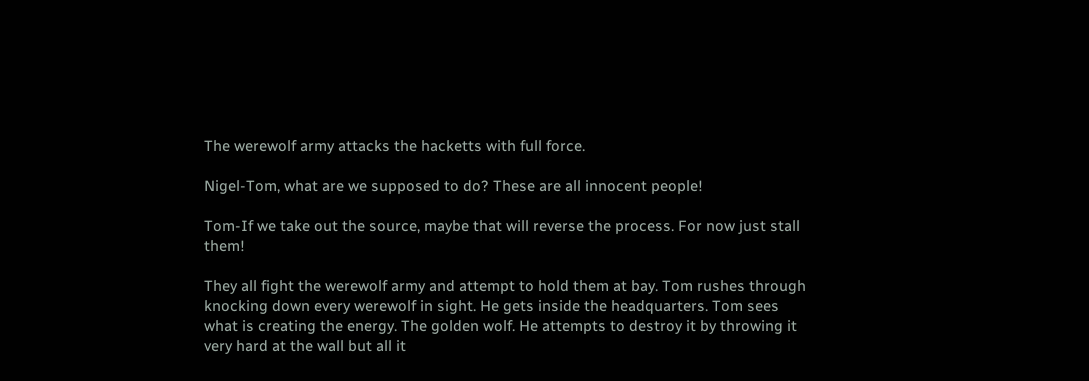The werewolf army attacks the hacketts with full force.

Nigel-Tom, what are we supposed to do? These are all innocent people!

Tom-If we take out the source, maybe that will reverse the process. For now just stall them!

They all fight the werewolf army and attempt to hold them at bay. Tom rushes through knocking down every werewolf in sight. He gets inside the headquarters. Tom sees what is creating the energy. The golden wolf. He attempts to destroy it by throwing it very hard at the wall but all it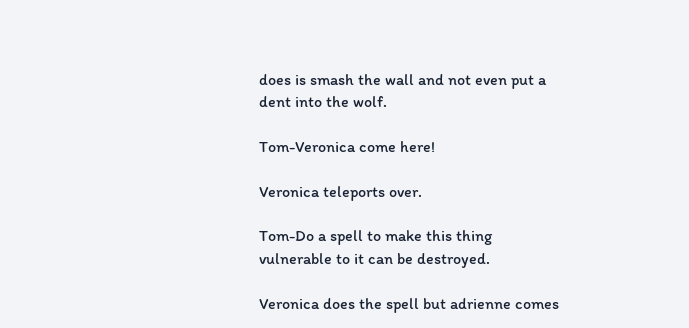does is smash the wall and not even put a dent into the wolf.

Tom-Veronica come here!

Veronica teleports over.

Tom-Do a spell to make this thing vulnerable to it can be destroyed.

Veronica does the spell but adrienne comes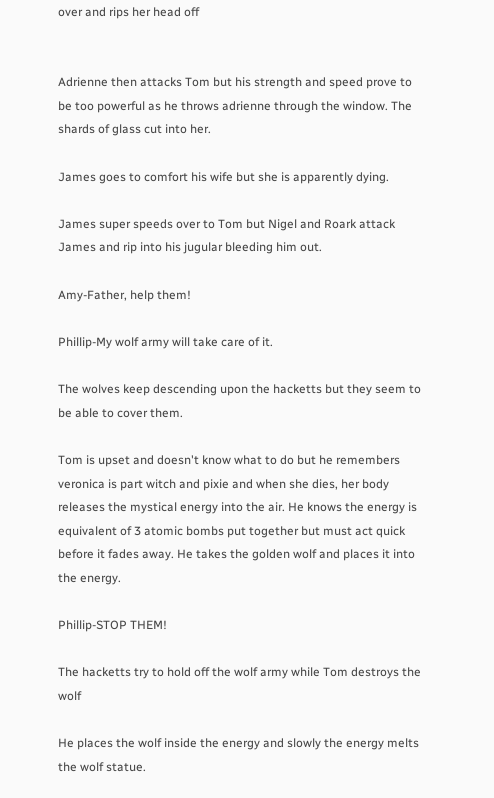over and rips her head off


Adrienne then attacks Tom but his strength and speed prove to be too powerful as he throws adrienne through the window. The shards of glass cut into her.

James goes to comfort his wife but she is apparently dying.

James super speeds over to Tom but Nigel and Roark attack James and rip into his jugular bleeding him out.

Amy-Father, help them!

Phillip-My wolf army will take care of it.

The wolves keep descending upon the hacketts but they seem to be able to cover them.

Tom is upset and doesn't know what to do but he remembers veronica is part witch and pixie and when she dies, her body releases the mystical energy into the air. He knows the energy is equivalent of 3 atomic bombs put together but must act quick before it fades away. He takes the golden wolf and places it into the energy.

Phillip-STOP THEM!

The hacketts try to hold off the wolf army while Tom destroys the wolf

He places the wolf inside the energy and slowly the energy melts the wolf statue.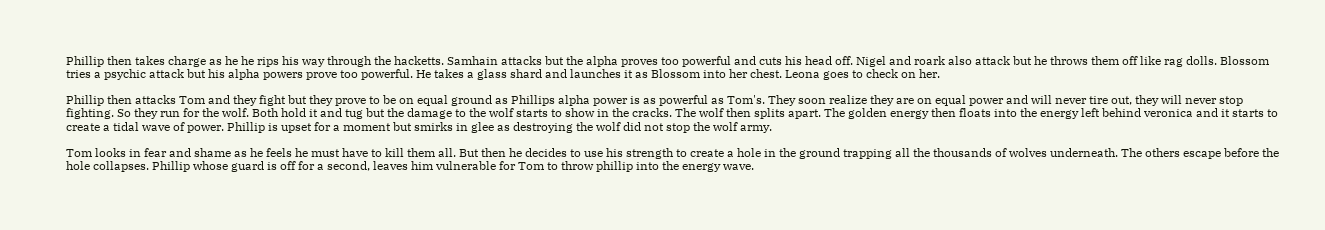Phillip then takes charge as he he rips his way through the hacketts. Samhain attacks but the alpha proves too powerful and cuts his head off. Nigel and roark also attack but he throws them off like rag dolls. Blossom tries a psychic attack but his alpha powers prove too powerful. He takes a glass shard and launches it as Blossom into her chest. Leona goes to check on her.

Phillip then attacks Tom and they fight but they prove to be on equal ground as Phillips alpha power is as powerful as Tom's. They soon realize they are on equal power and will never tire out, they will never stop fighting. So they run for the wolf. Both hold it and tug but the damage to the wolf starts to show in the cracks. The wolf then splits apart. The golden energy then floats into the energy left behind veronica and it starts to create a tidal wave of power. Phillip is upset for a moment but smirks in glee as destroying the wolf did not stop the wolf army.

Tom looks in fear and shame as he feels he must have to kill them all. But then he decides to use his strength to create a hole in the ground trapping all the thousands of wolves underneath. The others escape before the hole collapses. Phillip whose guard is off for a second, leaves him vulnerable for Tom to throw phillip into the energy wave.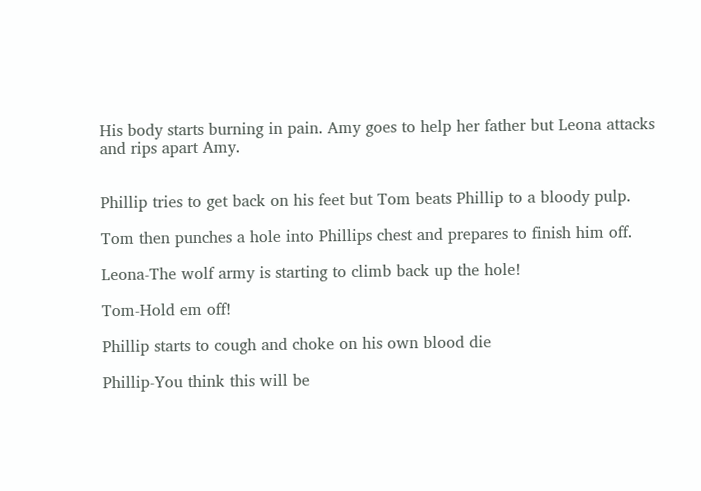His body starts burning in pain. Amy goes to help her father but Leona attacks and rips apart Amy.


Phillip tries to get back on his feet but Tom beats Phillip to a bloody pulp.

Tom then punches a hole into Phillips chest and prepares to finish him off.

Leona-The wolf army is starting to climb back up the hole!

Tom-Hold em off!

Phillip starts to cough and choke on his own blood die

Phillip-You think this will be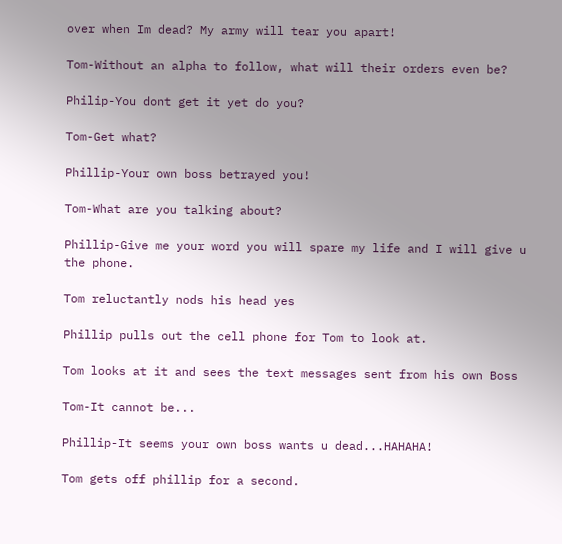over when Im dead? My army will tear you apart!

Tom-Without an alpha to follow, what will their orders even be?

Philip-You dont get it yet do you?

Tom-Get what?

Phillip-Your own boss betrayed you!

Tom-What are you talking about?

Phillip-Give me your word you will spare my life and I will give u the phone.

Tom reluctantly nods his head yes

Phillip pulls out the cell phone for Tom to look at.

Tom looks at it and sees the text messages sent from his own Boss

Tom-It cannot be...

Phillip-It seems your own boss wants u dead...HAHAHA!

Tom gets off phillip for a second.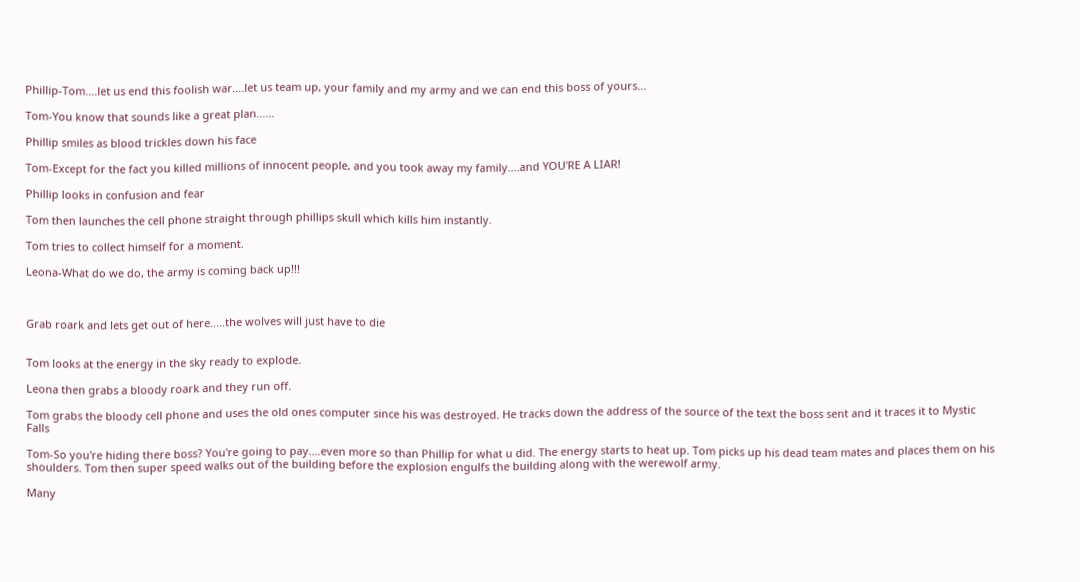Phillip-Tom....let us end this foolish war....let us team up, your family and my army and we can end this boss of yours...

Tom-You know that sounds like a great plan......

Phillip smiles as blood trickles down his face

Tom-Except for the fact you killed millions of innocent people, and you took away my family....and YOU'RE A LIAR!

Phillip looks in confusion and fear

Tom then launches the cell phone straight through phillips skull which kills him instantly.

Tom tries to collect himself for a moment.

Leona-What do we do, the army is coming back up!!!



Grab roark and lets get out of here.....the wolves will just have to die


Tom looks at the energy in the sky ready to explode.

Leona then grabs a bloody roark and they run off.

Tom grabs the bloody cell phone and uses the old ones computer since his was destroyed. He tracks down the address of the source of the text the boss sent and it traces it to Mystic Falls

Tom-So you're hiding there boss? You're going to pay....even more so than Phillip for what u did. The energy starts to heat up. Tom picks up his dead team mates and places them on his shoulders. Tom then super speed walks out of the building before the explosion engulfs the building along with the werewolf army.

Many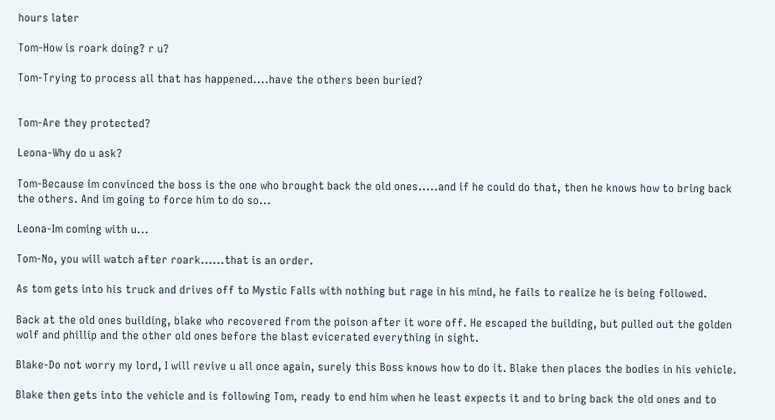hours later

Tom-How is roark doing? r u?

Tom-Trying to process all that has happened....have the others been buried?


Tom-Are they protected?

Leona-Why do u ask?

Tom-Because im convinced the boss is the one who brought back the old ones.....and if he could do that, then he knows how to bring back the others. And im going to force him to do so...

Leona-Im coming with u...

Tom-No, you will watch after roark......that is an order.

As tom gets into his truck and drives off to Mystic Falls with nothing but rage in his mind, he fails to realize he is being followed.

Back at the old ones building, blake who recovered from the poison after it wore off. He escaped the building, but pulled out the golden wolf and phillip and the other old ones before the blast evicerated everything in sight.

Blake-Do not worry my lord, I will revive u all once again, surely this Boss knows how to do it. Blake then places the bodies in his vehicle.

Blake then gets into the vehicle and is following Tom, ready to end him when he least expects it and to bring back the old ones and to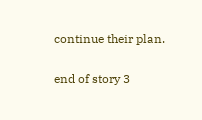continue their plan.

end of story 3